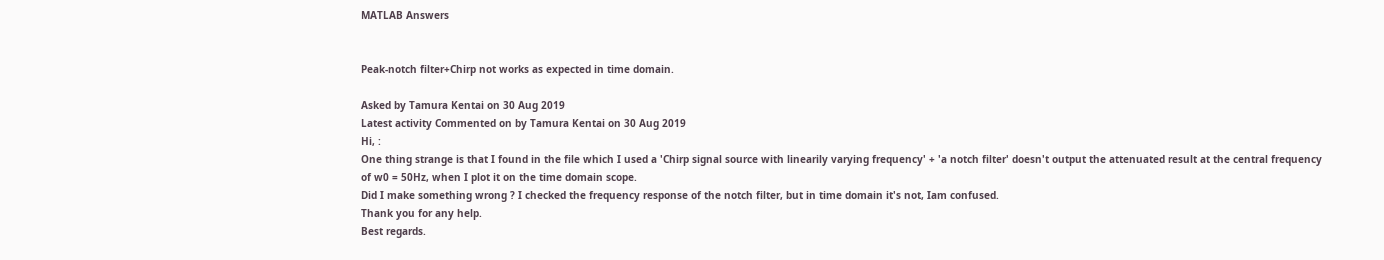MATLAB Answers


Peak-notch filter+Chirp not works as expected in time domain.

Asked by Tamura Kentai on 30 Aug 2019
Latest activity Commented on by Tamura Kentai on 30 Aug 2019
Hi, :
One thing strange is that I found in the file which I used a 'Chirp signal source with linearily varying frequency' + 'a notch filter' doesn't output the attenuated result at the central frequency of w0 = 50Hz, when I plot it on the time domain scope.
Did I make something wrong ? I checked the frequency response of the notch filter, but in time domain it's not, Iam confused.
Thank you for any help.
Best regards.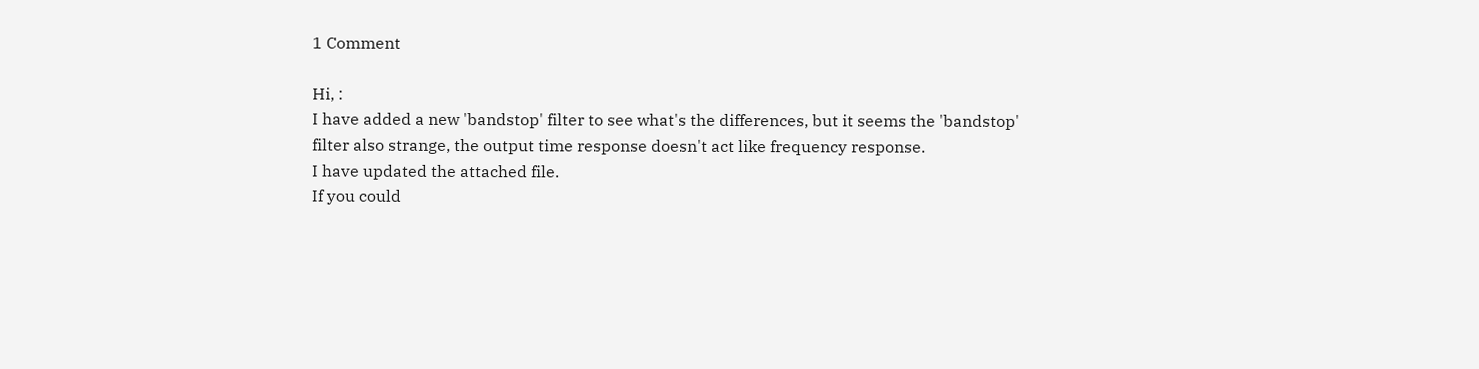1 Comment

Hi, :
I have added a new 'bandstop' filter to see what's the differences, but it seems the 'bandstop' filter also strange, the output time response doesn't act like frequency response.
I have updated the attached file.
If you could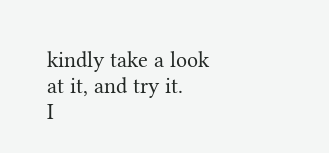kindly take a look at it, and try it.
I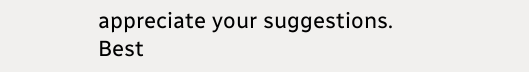appreciate your suggestions.
Best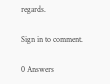regards.

Sign in to comment.

0 Answers